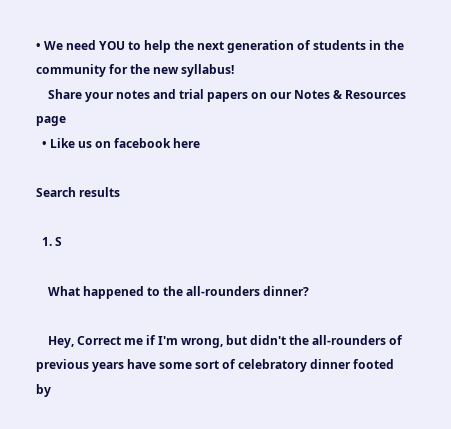• We need YOU to help the next generation of students in the community for the new syllabus!
    Share your notes and trial papers on our Notes & Resources page
  • Like us on facebook here

Search results

  1. S

    What happened to the all-rounders dinner?

    Hey, Correct me if I'm wrong, but didn't the all-rounders of previous years have some sort of celebratory dinner footed by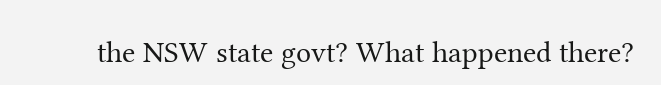the NSW state govt? What happened there?